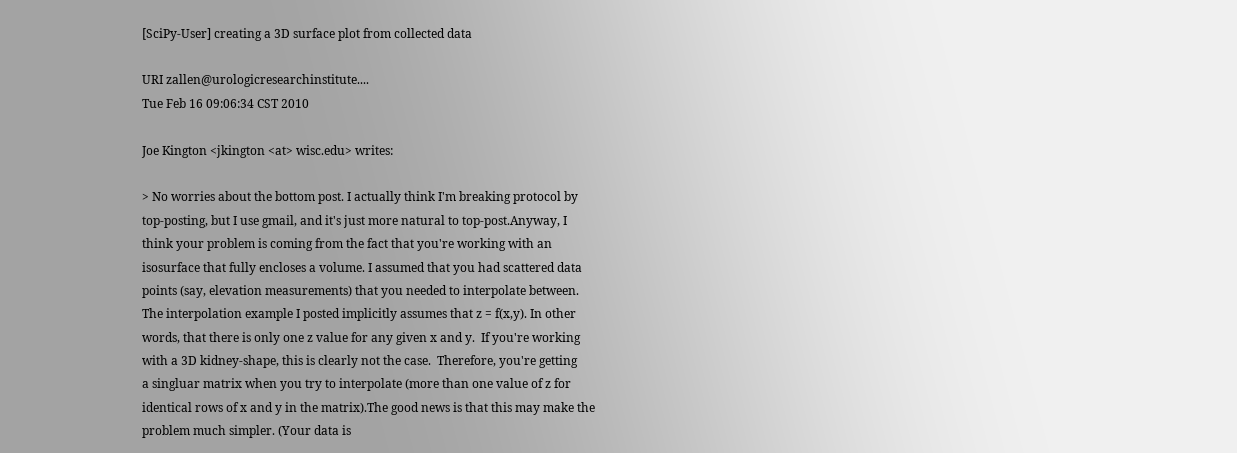[SciPy-User] creating a 3D surface plot from collected data

URI zallen@urologicresearchinstitute....
Tue Feb 16 09:06:34 CST 2010

Joe Kington <jkington <at> wisc.edu> writes:

> No worries about the bottom post. I actually think I'm breaking protocol by
top-posting, but I use gmail, and it's just more natural to top-post.Anyway, I
think your problem is coming from the fact that you're working with an
isosurface that fully encloses a volume. I assumed that you had scattered data
points (say, elevation measurements) that you needed to interpolate between.
The interpolation example I posted implicitly assumes that z = f(x,y). In other
words, that there is only one z value for any given x and y.  If you're working
with a 3D kidney-shape, this is clearly not the case.  Therefore, you're getting
a singluar matrix when you try to interpolate (more than one value of z for
identical rows of x and y in the matrix).The good news is that this may make the
problem much simpler. (Your data is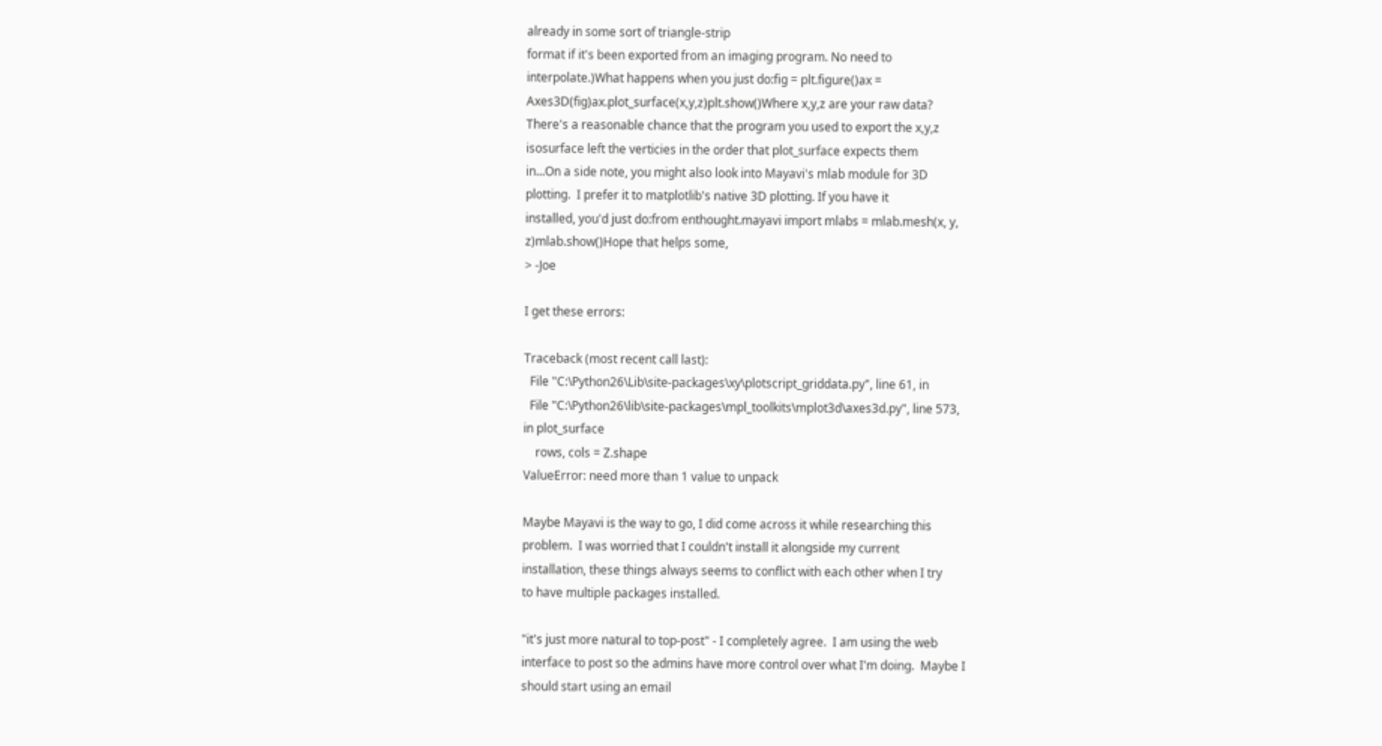already in some sort of triangle-strip
format if it's been exported from an imaging program. No need to
interpolate.)What happens when you just do:fig = plt.figure()ax =
Axes3D(fig)ax.plot_surface(x,y,z)plt.show()Where x,y,z are your raw data?
There's a reasonable chance that the program you used to export the x,y,z
isosurface left the verticies in the order that plot_surface expects them
in...On a side note, you might also look into Mayavi's mlab module for 3D
plotting.  I prefer it to matplotlib's native 3D plotting. If you have it
installed, you'd just do:from enthought.mayavi import mlabs = mlab.mesh(x, y,
z)mlab.show()Hope that helps some,
> -Joe

I get these errors:

Traceback (most recent call last):
  File "C:\Python26\Lib\site-packages\xy\plotscript_griddata.py", line 61, in
  File "C:\Python26\lib\site-packages\mpl_toolkits\mplot3d\axes3d.py", line 573,
in plot_surface
    rows, cols = Z.shape
ValueError: need more than 1 value to unpack

Maybe Mayavi is the way to go, I did come across it while researching this
problem.  I was worried that I couldn't install it alongside my current
installation, these things always seems to conflict with each other when I try
to have multiple packages installed.

"it's just more natural to top-post" - I completely agree.  I am using the web
interface to post so the admins have more control over what I'm doing.  Maybe I
should start using an email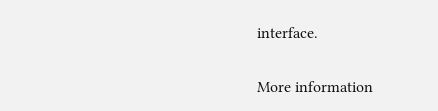interface.

More information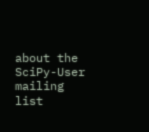about the SciPy-User mailing list